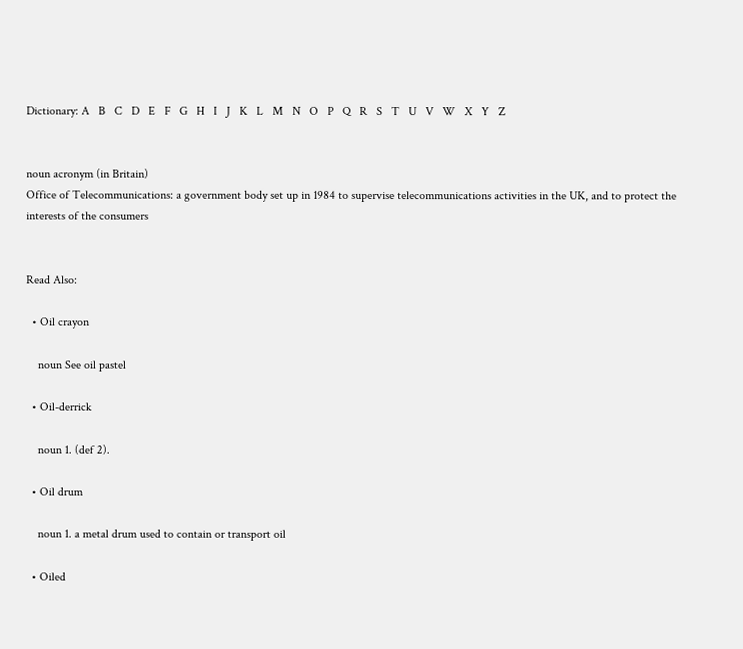Dictionary: A   B   C   D   E   F   G   H   I   J   K   L   M   N   O   P   Q   R   S   T   U   V   W   X   Y   Z


noun acronym (in Britain)
Office of Telecommunications: a government body set up in 1984 to supervise telecommunications activities in the UK, and to protect the interests of the consumers


Read Also:

  • Oil crayon

    noun See oil pastel

  • Oil-derrick

    noun 1. (def 2).

  • Oil drum

    noun 1. a metal drum used to contain or transport oil

  • Oiled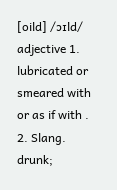[oild] /ɔɪld/ adjective 1. lubricated or smeared with or as if with . 2. Slang. drunk;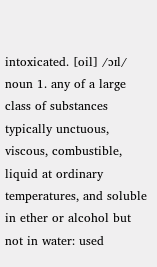intoxicated. [oil] /ɔɪl/ noun 1. any of a large class of substances typically unctuous, viscous, combustible, liquid at ordinary temperatures, and soluble in ether or alcohol but not in water: used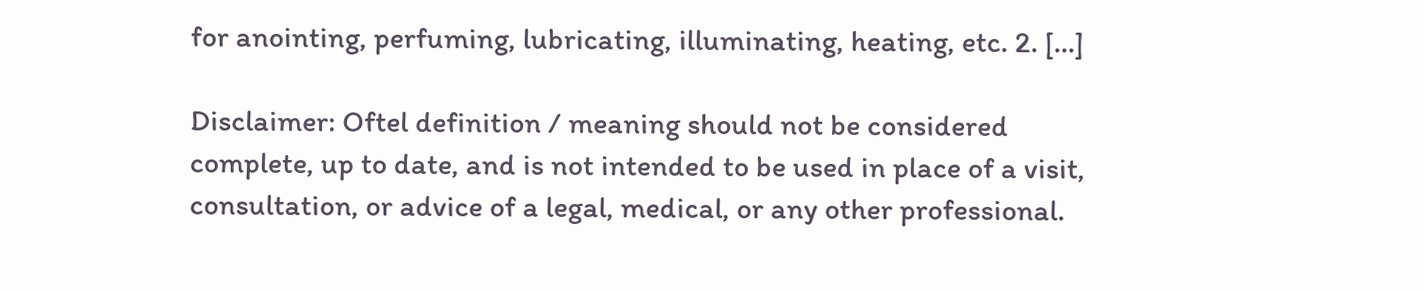for anointing, perfuming, lubricating, illuminating, heating, etc. 2. […]

Disclaimer: Oftel definition / meaning should not be considered complete, up to date, and is not intended to be used in place of a visit, consultation, or advice of a legal, medical, or any other professional.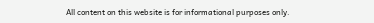All content on this website is for informational purposes only.